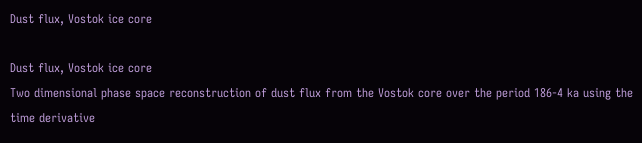Dust flux, Vostok ice core

Dust flux, Vostok ice core
Two dimensional phase space reconstruction of dust flux from the Vostok core over the period 186-4 ka using the time derivative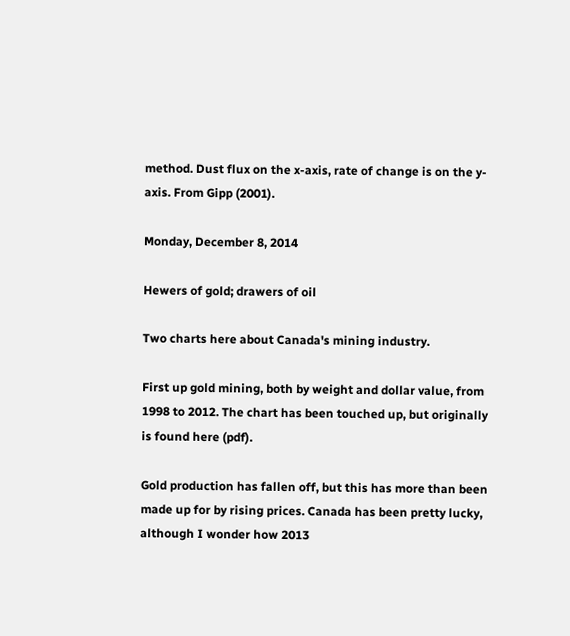method. Dust flux on the x-axis, rate of change is on the y-axis. From Gipp (2001).

Monday, December 8, 2014

Hewers of gold; drawers of oil

Two charts here about Canada's mining industry.

First up gold mining, both by weight and dollar value, from 1998 to 2012. The chart has been touched up, but originally is found here (pdf).

Gold production has fallen off, but this has more than been made up for by rising prices. Canada has been pretty lucky, although I wonder how 2013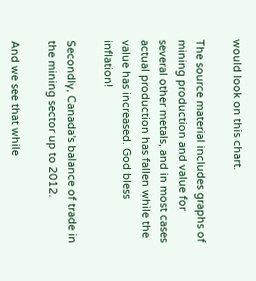would look on this chart.

The source material includes graphs of mining production and value for several other metals, and in most cases actual production has fallen while the value has increased. God bless inflation!

Secondly, Canada's balance of trade in the mining sector up to 2012.

And we see that while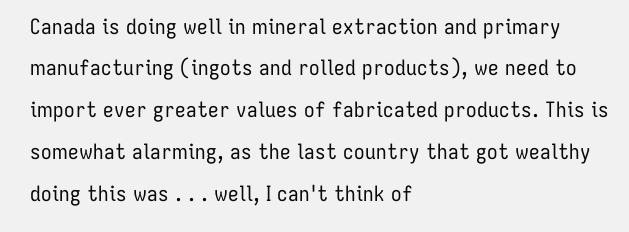Canada is doing well in mineral extraction and primary manufacturing (ingots and rolled products), we need to import ever greater values of fabricated products. This is somewhat alarming, as the last country that got wealthy doing this was . . . well, I can't think of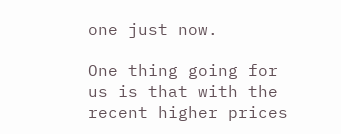one just now.

One thing going for us is that with the recent higher prices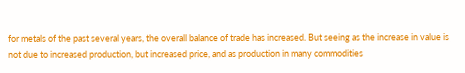for metals of the past several years, the overall balance of trade has increased. But seeing as the increase in value is not due to increased production, but increased price, and as production in many commodities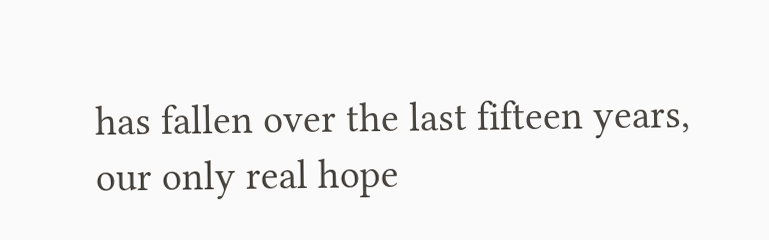has fallen over the last fifteen years, our only real hope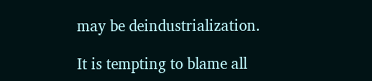may be deindustrialization.

It is tempting to blame all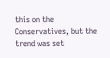this on the Conservatives, but the trend was set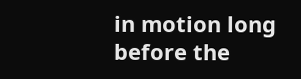in motion long before the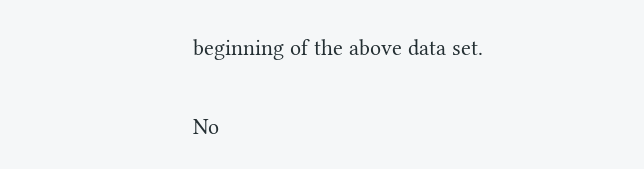beginning of the above data set.

No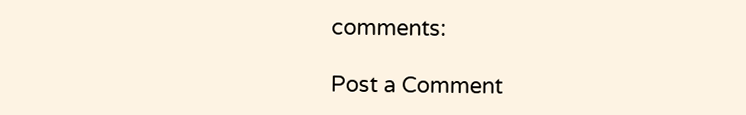comments:

Post a Comment